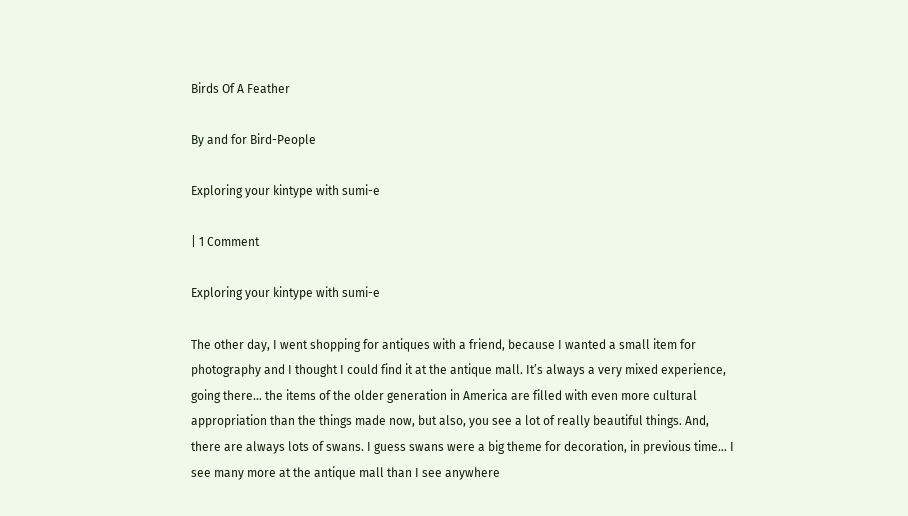Birds Of A Feather

By and for Bird-People

Exploring your kintype with sumi-e

| 1 Comment

Exploring your kintype with sumi-e

The other day, I went shopping for antiques with a friend, because I wanted a small item for photography and I thought I could find it at the antique mall. It’s always a very mixed experience, going there… the items of the older generation in America are filled with even more cultural appropriation than the things made now, but also, you see a lot of really beautiful things. And, there are always lots of swans. I guess swans were a big theme for decoration, in previous time… I see many more at the antique mall than I see anywhere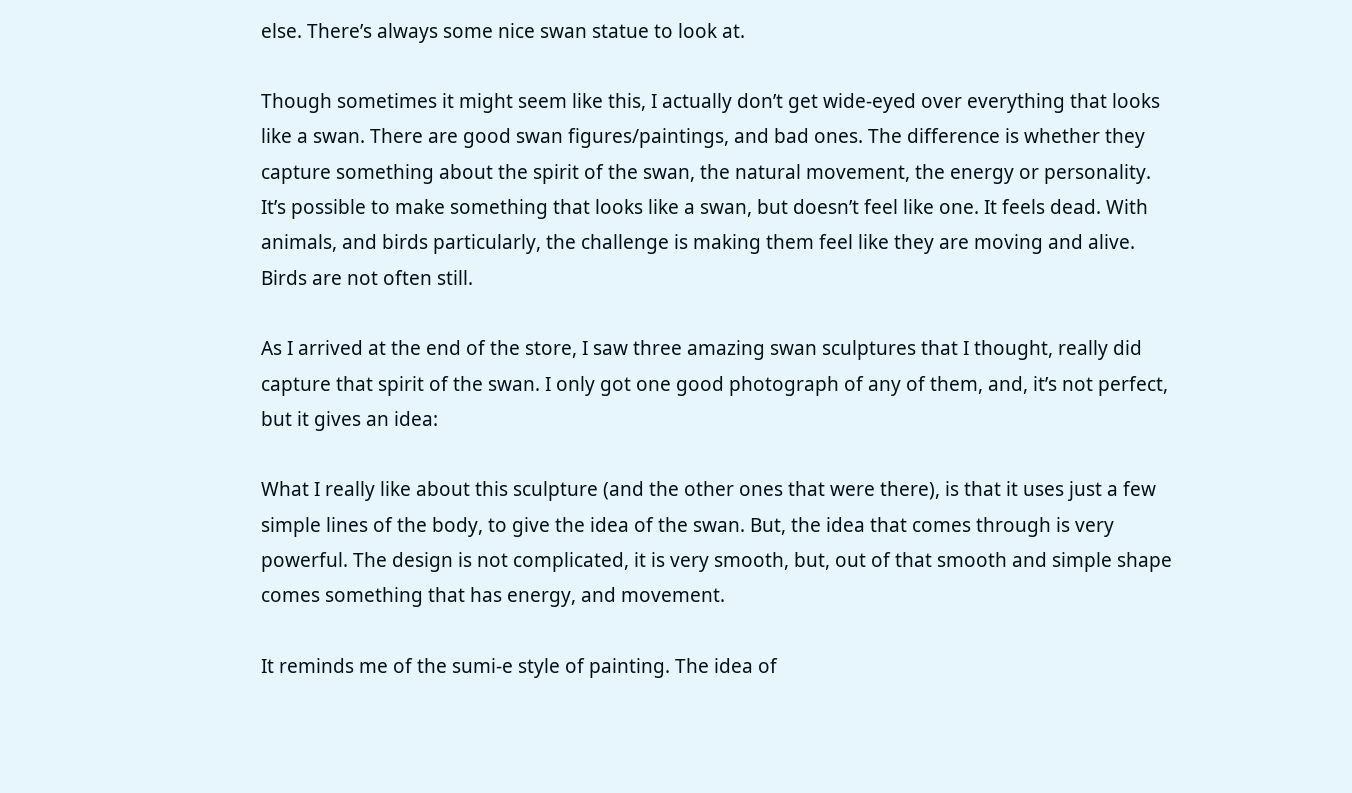else. There’s always some nice swan statue to look at.

Though sometimes it might seem like this, I actually don’t get wide-eyed over everything that looks like a swan. There are good swan figures/paintings, and bad ones. The difference is whether they capture something about the spirit of the swan, the natural movement, the energy or personality. It’s possible to make something that looks like a swan, but doesn’t feel like one. It feels dead. With animals, and birds particularly, the challenge is making them feel like they are moving and alive. Birds are not often still.

As I arrived at the end of the store, I saw three amazing swan sculptures that I thought, really did capture that spirit of the swan. I only got one good photograph of any of them, and, it’s not perfect, but it gives an idea:

What I really like about this sculpture (and the other ones that were there), is that it uses just a few simple lines of the body, to give the idea of the swan. But, the idea that comes through is very powerful. The design is not complicated, it is very smooth, but, out of that smooth and simple shape comes something that has energy, and movement.

It reminds me of the sumi-e style of painting. The idea of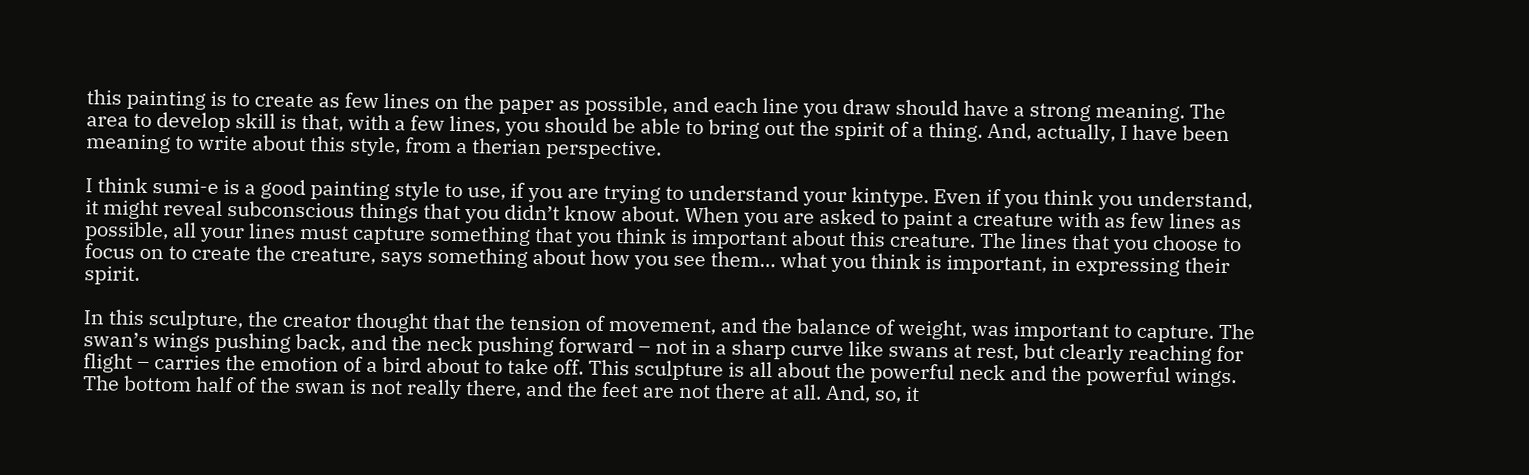this painting is to create as few lines on the paper as possible, and each line you draw should have a strong meaning. The area to develop skill is that, with a few lines, you should be able to bring out the spirit of a thing. And, actually, I have been meaning to write about this style, from a therian perspective.

I think sumi-e is a good painting style to use, if you are trying to understand your kintype. Even if you think you understand, it might reveal subconscious things that you didn’t know about. When you are asked to paint a creature with as few lines as possible, all your lines must capture something that you think is important about this creature. The lines that you choose to focus on to create the creature, says something about how you see them… what you think is important, in expressing their spirit.

In this sculpture, the creator thought that the tension of movement, and the balance of weight, was important to capture. The swan’s wings pushing back, and the neck pushing forward – not in a sharp curve like swans at rest, but clearly reaching for flight – carries the emotion of a bird about to take off. This sculpture is all about the powerful neck and the powerful wings. The bottom half of the swan is not really there, and the feet are not there at all. And, so, it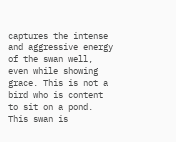captures the intense and aggressive energy of the swan well, even while showing grace. This is not a bird who is content to sit on a pond. This swan is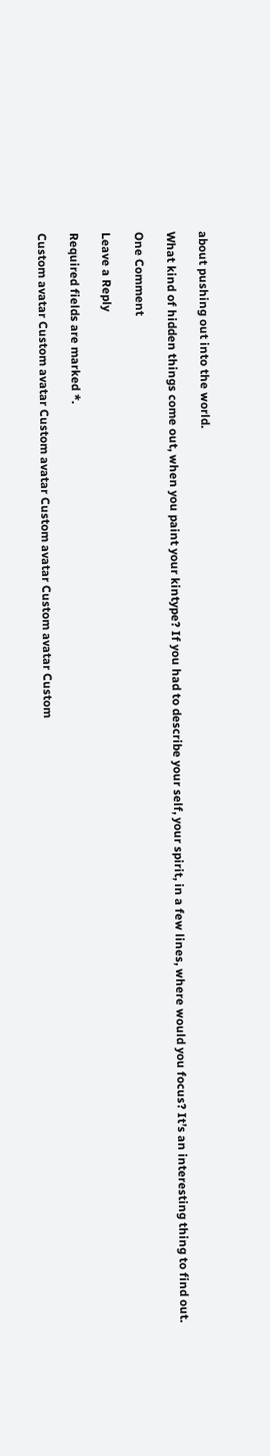about pushing out into the world.

What kind of hidden things come out, when you paint your kintype? If you had to describe your self, your spirit, in a few lines, where would you focus? It’s an interesting thing to find out.

One Comment

Leave a Reply

Required fields are marked *.

Custom avatar Custom avatar Custom avatar Custom avatar Custom avatar Custom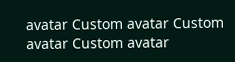avatar Custom avatar Custom avatar Custom avatar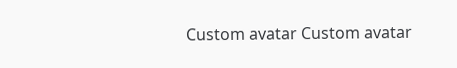Custom avatar Custom avatar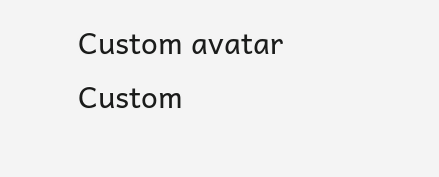Custom avatar Custom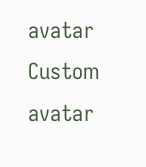avatar Custom avatar